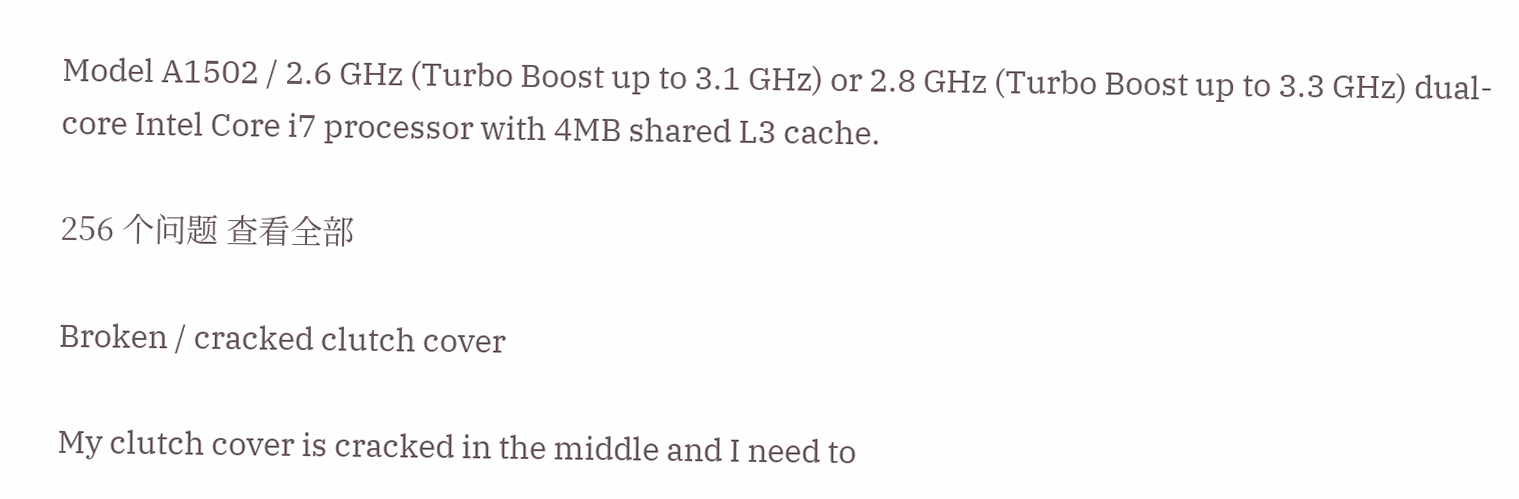Model A1502 / 2.6 GHz (Turbo Boost up to 3.1 GHz) or 2.8 GHz (Turbo Boost up to 3.3 GHz) dual-core Intel Core i7 processor with 4MB shared L3 cache.

256 个问题 查看全部

Broken / cracked clutch cover

My clutch cover is cracked in the middle and I need to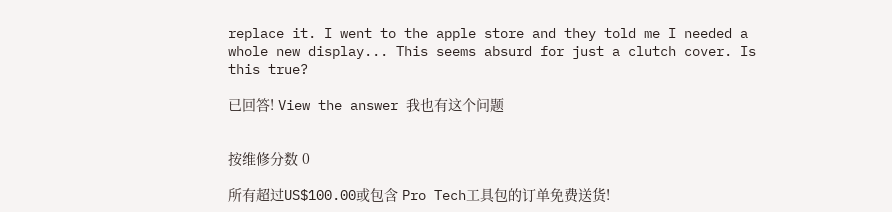replace it. I went to the apple store and they told me I needed a whole new display... This seems absurd for just a clutch cover. Is this true?

已回答! View the answer 我也有这个问题


按维修分数 0

所有超过US$100.00或包含 Pro Tech工具包的订单免费送货!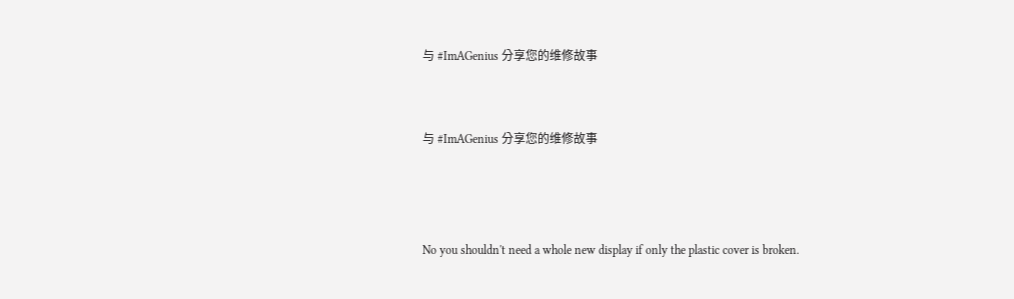与 #ImAGenius 分享您的维修故事


与 #ImAGenius 分享您的维修故事



No you shouldn't need a whole new display if only the plastic cover is broken.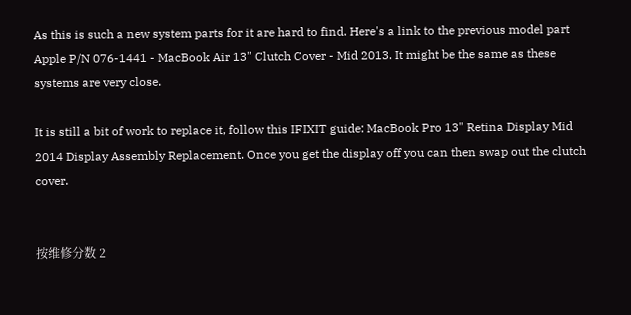As this is such a new system parts for it are hard to find. Here's a link to the previous model part Apple P/N 076-1441 - MacBook Air 13" Clutch Cover - Mid 2013. It might be the same as these systems are very close.

It is still a bit of work to replace it, follow this IFIXIT guide: MacBook Pro 13" Retina Display Mid 2014 Display Assembly Replacement. Once you get the display off you can then swap out the clutch cover.


按维修分数 2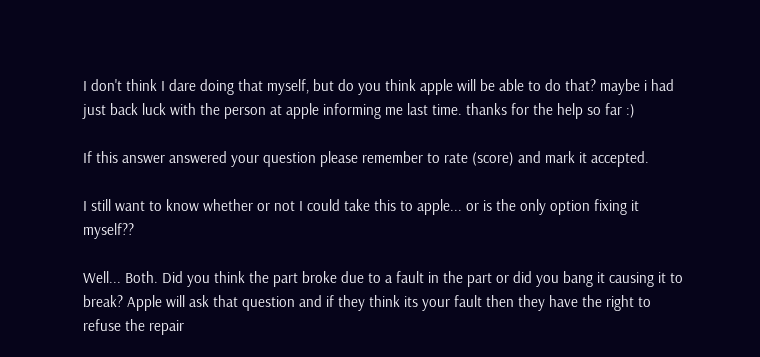I don't think I dare doing that myself, but do you think apple will be able to do that? maybe i had just back luck with the person at apple informing me last time. thanks for the help so far :)

If this answer answered your question please remember to rate (score) and mark it accepted.

I still want to know whether or not I could take this to apple... or is the only option fixing it myself??

Well... Both. Did you think the part broke due to a fault in the part or did you bang it causing it to break? Apple will ask that question and if they think its your fault then they have the right to refuse the repair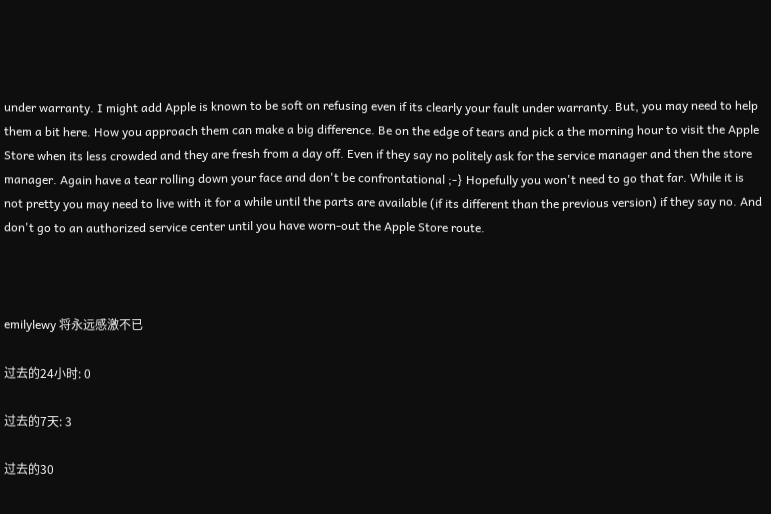under warranty. I might add Apple is known to be soft on refusing even if its clearly your fault under warranty. But, you may need to help them a bit here. How you approach them can make a big difference. Be on the edge of tears and pick a the morning hour to visit the Apple Store when its less crowded and they are fresh from a day off. Even if they say no politely ask for the service manager and then the store manager. Again have a tear rolling down your face and don't be confrontational ;-} Hopefully you won't need to go that far. While it is not pretty you may need to live with it for a while until the parts are available (if its different than the previous version) if they say no. And don't go to an authorized service center until you have worn-out the Apple Store route.



emilylewy 将永远感激不已

过去的24小时: 0

过去的7天: 3

过去的30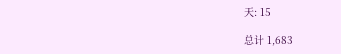天: 15

总计 1,683